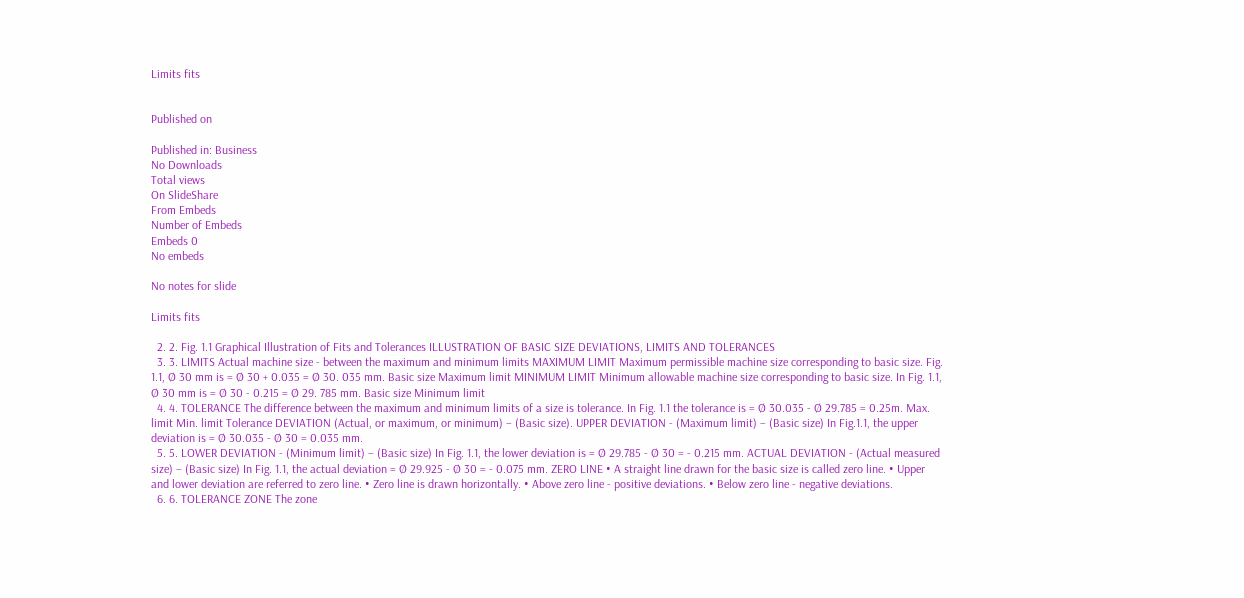Limits fits


Published on

Published in: Business
No Downloads
Total views
On SlideShare
From Embeds
Number of Embeds
Embeds 0
No embeds

No notes for slide

Limits fits

  2. 2. Fig. 1.1 Graphical Illustration of Fits and Tolerances ILLUSTRATION OF BASIC SIZE DEVIATIONS, LIMITS AND TOLERANCES
  3. 3. LIMITS Actual machine size - between the maximum and minimum limits MAXIMUM LIMIT Maximum permissible machine size corresponding to basic size. Fig. 1.1, Ø 30 mm is = Ø 30 + 0.035 = Ø 30. 035 mm. Basic size Maximum limit MINIMUM LIMIT Minimum allowable machine size corresponding to basic size. In Fig. 1.1, Ø 30 mm is = Ø 30 - 0.215 = Ø 29. 785 mm. Basic size Minimum limit
  4. 4. TOLERANCE The difference between the maximum and minimum limits of a size is tolerance. In Fig. 1.1 the tolerance is = Ø 30.035 - Ø 29.785 = 0.25m. Max. limit Min. limit Tolerance DEVIATION (Actual, or maximum, or minimum) – (Basic size). UPPER DEVIATION - (Maximum limit) – (Basic size) In Fig.1.1, the upper deviation is = Ø 30.035 - Ø 30 = 0.035 mm.
  5. 5. LOWER DEVIATION - (Minimum limit) – (Basic size) In Fig. 1.1, the lower deviation is = Ø 29.785 - Ø 30 = - 0.215 mm. ACTUAL DEVIATION - (Actual measured size) – (Basic size) In Fig. 1.1, the actual deviation = Ø 29.925 - Ø 30 = - 0.075 mm. ZERO LINE • A straight line drawn for the basic size is called zero line. • Upper and lower deviation are referred to zero line. • Zero line is drawn horizontally. • Above zero line - positive deviations. • Below zero line - negative deviations.
  6. 6. TOLERANCE ZONE The zone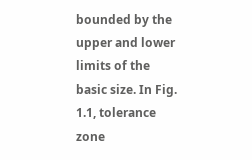bounded by the upper and lower limits of the basic size. In Fig. 1.1, tolerance zone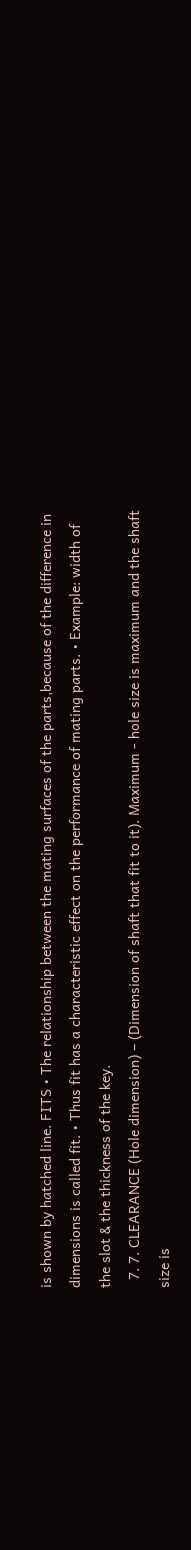is shown by hatched line. FITS • The relationship between the mating surfaces of the parts,because of the difference in dimensions is called fit. • Thus fit has a characteristic effect on the performance of mating parts. • Example: width of the slot & the thickness of the key.
  7. 7. CLEARANCE (Hole dimension) – (Dimension of shaft that fit to it). Maximum - hole size is maximum and the shaft size is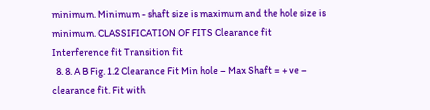minimum. Minimum - shaft size is maximum and the hole size is minimum. CLASSIFICATION OF FITS Clearance fit Interference fit Transition fit
  8. 8. A B Fig. 1.2 Clearance Fit Min hole – Max Shaft = + ve – clearance fit. Fit with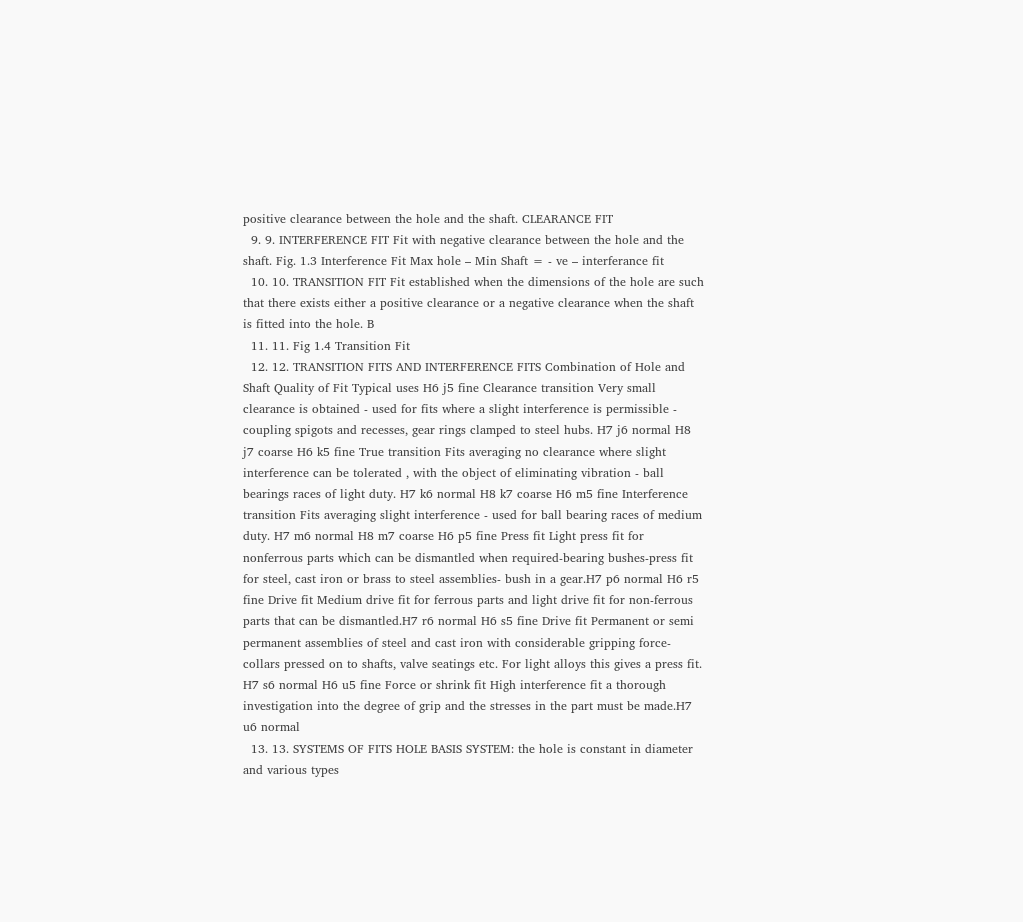positive clearance between the hole and the shaft. CLEARANCE FIT
  9. 9. INTERFERENCE FIT Fit with negative clearance between the hole and the shaft. Fig. 1.3 Interference Fit Max hole – Min Shaft = - ve – interferance fit
  10. 10. TRANSITION FIT Fit established when the dimensions of the hole are such that there exists either a positive clearance or a negative clearance when the shaft is fitted into the hole. B
  11. 11. Fig 1.4 Transition Fit
  12. 12. TRANSITION FITS AND INTERFERENCE FITS Combination of Hole and Shaft Quality of Fit Typical uses H6 j5 fine Clearance transition Very small clearance is obtained - used for fits where a slight interference is permissible - coupling spigots and recesses, gear rings clamped to steel hubs. H7 j6 normal H8 j7 coarse H6 k5 fine True transition Fits averaging no clearance where slight interference can be tolerated , with the object of eliminating vibration - ball bearings races of light duty. H7 k6 normal H8 k7 coarse H6 m5 fine Interference transition Fits averaging slight interference - used for ball bearing races of medium duty. H7 m6 normal H8 m7 coarse H6 p5 fine Press fit Light press fit for nonferrous parts which can be dismantled when required-bearing bushes-press fit for steel, cast iron or brass to steel assemblies- bush in a gear.H7 p6 normal H6 r5 fine Drive fit Medium drive fit for ferrous parts and light drive fit for non-ferrous parts that can be dismantled.H7 r6 normal H6 s5 fine Drive fit Permanent or semi permanent assemblies of steel and cast iron with considerable gripping force- collars pressed on to shafts, valve seatings etc. For light alloys this gives a press fit. H7 s6 normal H6 u5 fine Force or shrink fit High interference fit a thorough investigation into the degree of grip and the stresses in the part must be made.H7 u6 normal
  13. 13. SYSTEMS OF FITS HOLE BASIS SYSTEM: the hole is constant in diameter and various types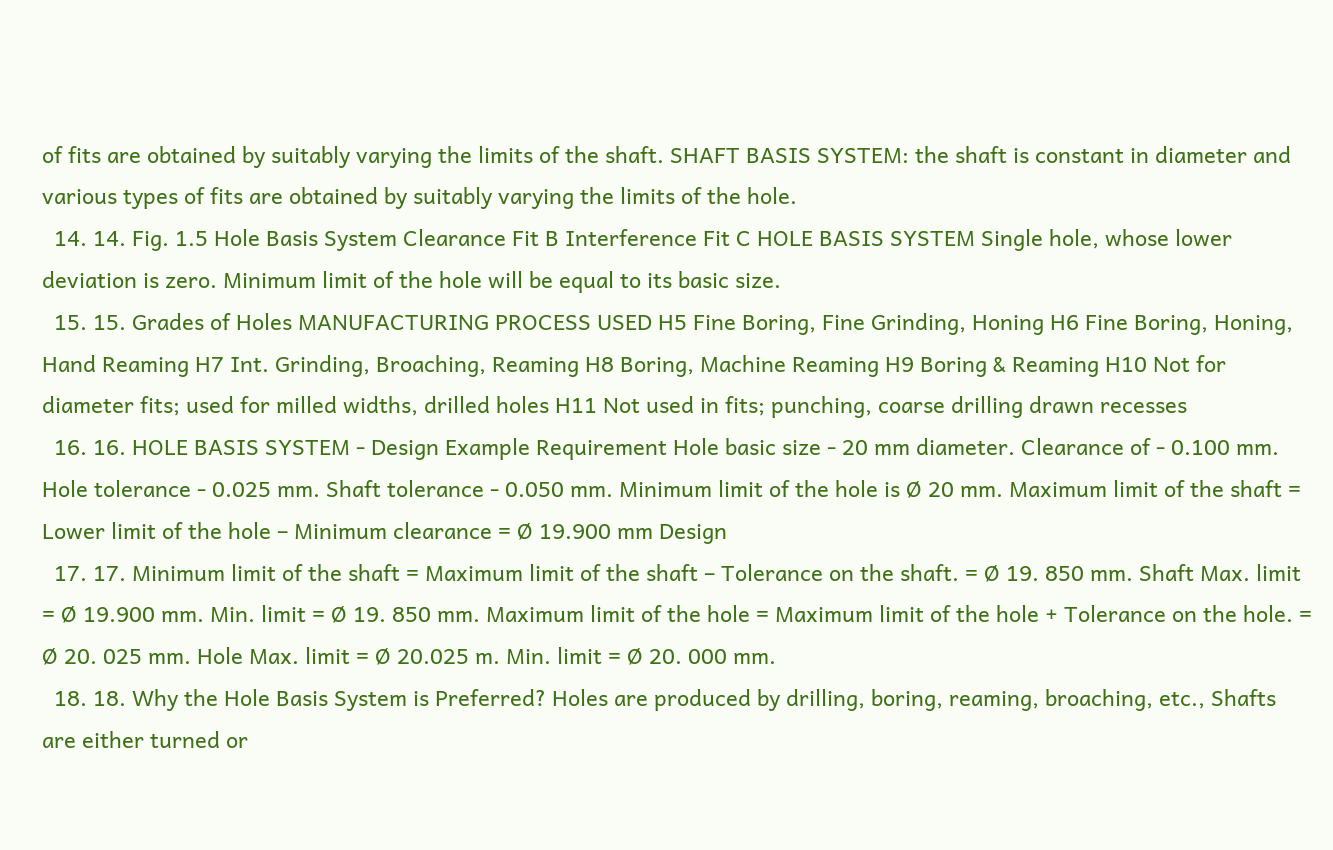of fits are obtained by suitably varying the limits of the shaft. SHAFT BASIS SYSTEM: the shaft is constant in diameter and various types of fits are obtained by suitably varying the limits of the hole.
  14. 14. Fig. 1.5 Hole Basis System Clearance Fit B Interference Fit C HOLE BASIS SYSTEM Single hole, whose lower deviation is zero. Minimum limit of the hole will be equal to its basic size.
  15. 15. Grades of Holes MANUFACTURING PROCESS USED H5 Fine Boring, Fine Grinding, Honing H6 Fine Boring, Honing, Hand Reaming H7 Int. Grinding, Broaching, Reaming H8 Boring, Machine Reaming H9 Boring & Reaming H10 Not for diameter fits; used for milled widths, drilled holes H11 Not used in fits; punching, coarse drilling drawn recesses
  16. 16. HOLE BASIS SYSTEM - Design Example Requirement Hole basic size - 20 mm diameter. Clearance of - 0.100 mm. Hole tolerance - 0.025 mm. Shaft tolerance - 0.050 mm. Minimum limit of the hole is Ø 20 mm. Maximum limit of the shaft = Lower limit of the hole – Minimum clearance = Ø 19.900 mm Design
  17. 17. Minimum limit of the shaft = Maximum limit of the shaft – Tolerance on the shaft. = Ø 19. 850 mm. Shaft Max. limit = Ø 19.900 mm. Min. limit = Ø 19. 850 mm. Maximum limit of the hole = Maximum limit of the hole + Tolerance on the hole. = Ø 20. 025 mm. Hole Max. limit = Ø 20.025 m. Min. limit = Ø 20. 000 mm.
  18. 18. Why the Hole Basis System is Preferred? Holes are produced by drilling, boring, reaming, broaching, etc., Shafts are either turned or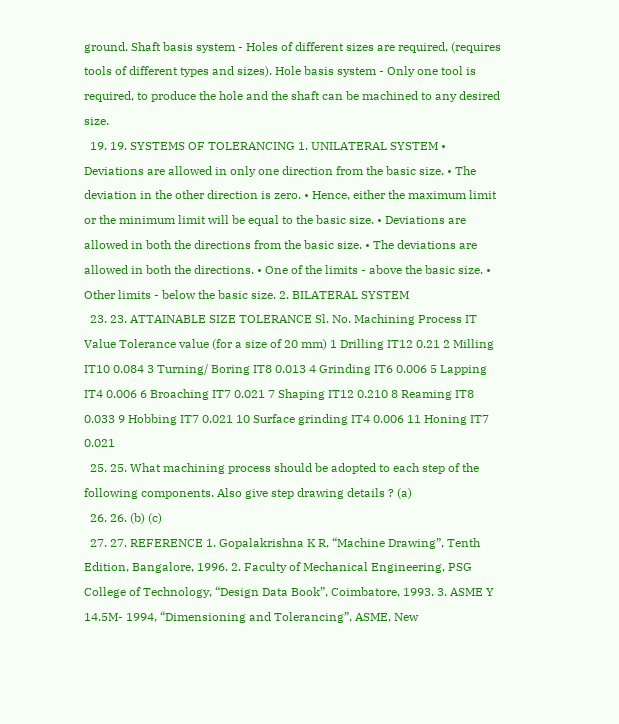ground. Shaft basis system - Holes of different sizes are required, (requires tools of different types and sizes). Hole basis system - Only one tool is required, to produce the hole and the shaft can be machined to any desired size.
  19. 19. SYSTEMS OF TOLERANCING 1. UNILATERAL SYSTEM • Deviations are allowed in only one direction from the basic size. • The deviation in the other direction is zero. • Hence, either the maximum limit or the minimum limit will be equal to the basic size. • Deviations are allowed in both the directions from the basic size. • The deviations are allowed in both the directions. • One of the limits - above the basic size. • Other limits - below the basic size. 2. BILATERAL SYSTEM
  23. 23. ATTAINABLE SIZE TOLERANCE Sl. No. Machining Process IT Value Tolerance value (for a size of 20 mm) 1 Drilling IT12 0.21 2 Milling IT10 0.084 3 Turning/ Boring IT8 0.013 4 Grinding IT6 0.006 5 Lapping IT4 0.006 6 Broaching IT7 0.021 7 Shaping IT12 0.210 8 Reaming IT8 0.033 9 Hobbing IT7 0.021 10 Surface grinding IT4 0.006 11 Honing IT7 0.021
  25. 25. What machining process should be adopted to each step of the following components. Also give step drawing details ? (a)
  26. 26. (b) (c)
  27. 27. REFERENCE 1. Gopalakrishna K R, “Machine Drawing”, Tenth Edition, Bangalore, 1996. 2. Faculty of Mechanical Engineering, PSG College of Technology, “Design Data Book”, Coimbatore, 1993. 3. ASME Y 14.5M- 1994, “Dimensioning and Tolerancing”, ASME, New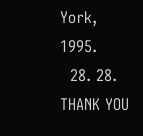York, 1995.
  28. 28. THANK YOU